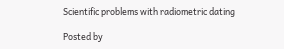Scientific problems with radiometric dating

Posted by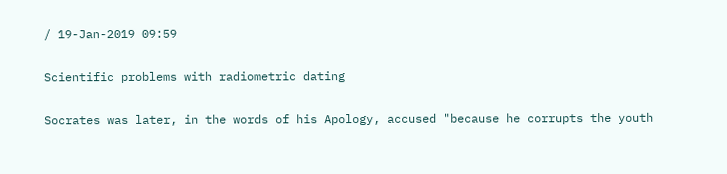/ 19-Jan-2019 09:59

Scientific problems with radiometric dating

Socrates was later, in the words of his Apology, accused "because he corrupts the youth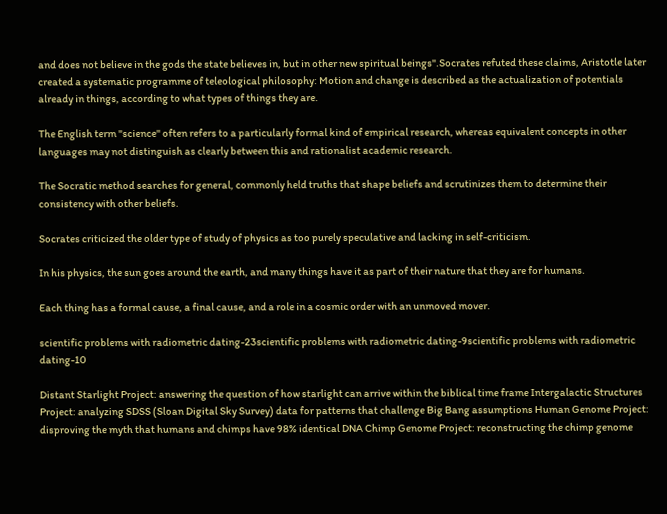and does not believe in the gods the state believes in, but in other new spiritual beings".Socrates refuted these claims, Aristotle later created a systematic programme of teleological philosophy: Motion and change is described as the actualization of potentials already in things, according to what types of things they are.

The English term "science" often refers to a particularly formal kind of empirical research, whereas equivalent concepts in other languages may not distinguish as clearly between this and rationalist academic research.

The Socratic method searches for general, commonly held truths that shape beliefs and scrutinizes them to determine their consistency with other beliefs.

Socrates criticized the older type of study of physics as too purely speculative and lacking in self-criticism.

In his physics, the sun goes around the earth, and many things have it as part of their nature that they are for humans.

Each thing has a formal cause, a final cause, and a role in a cosmic order with an unmoved mover.

scientific problems with radiometric dating-23scientific problems with radiometric dating-9scientific problems with radiometric dating-10

Distant Starlight Project: answering the question of how starlight can arrive within the biblical time frame Intergalactic Structures Project: analyzing SDSS (Sloan Digital Sky Survey) data for patterns that challenge Big Bang assumptions Human Genome Project: disproving the myth that humans and chimps have 98% identical DNA Chimp Genome Project: reconstructing the chimp genome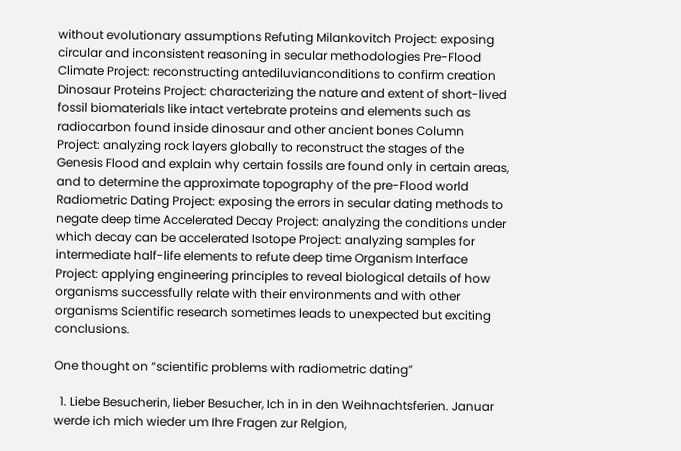without evolutionary assumptions Refuting Milankovitch Project: exposing circular and inconsistent reasoning in secular methodologies Pre-Flood Climate Project: reconstructing antediluvianconditions to confirm creation Dinosaur Proteins Project: characterizing the nature and extent of short-lived fossil biomaterials like intact vertebrate proteins and elements such as radiocarbon found inside dinosaur and other ancient bones Column Project: analyzing rock layers globally to reconstruct the stages of the Genesis Flood and explain why certain fossils are found only in certain areas, and to determine the approximate topography of the pre-Flood world Radiometric Dating Project: exposing the errors in secular dating methods to negate deep time Accelerated Decay Project: analyzing the conditions under which decay can be accelerated Isotope Project: analyzing samples for intermediate half-life elements to refute deep time Organism Interface Project: applying engineering principles to reveal biological details of how organisms successfully relate with their environments and with other organisms Scientific research sometimes leads to unexpected but exciting conclusions.

One thought on “scientific problems with radiometric dating”

  1. Liebe Besucherin, lieber Besucher, Ich in in den Weihnachtsferien. Januar werde ich mich wieder um Ihre Fragen zur Relgion,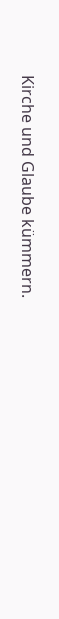Kirche und Glaube kümmern.